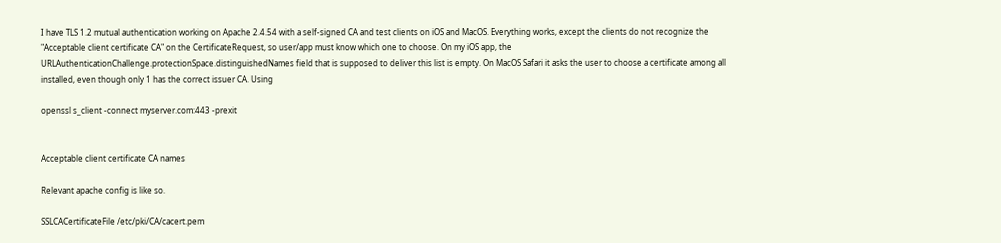I have TLS 1.2 mutual authentication working on Apache 2.4.54 with a self-signed CA and test clients on iOS and MacOS. Everything works, except the clients do not recognize the "Acceptable client certificate CA" on the CertificateRequest, so user/app must know which one to choose. On my iOS app, the URLAuthenticationChallenge.protectionSpace.distinguishedNames field that is supposed to deliver this list is empty. On MacOS Safari it asks the user to choose a certificate among all installed, even though only 1 has the correct issuer CA. Using

openssl s_client -connect myserver.com:443 -prexit


Acceptable client certificate CA names

Relevant apache config is like so.

SSLCACertificateFile /etc/pki/CA/cacert.pem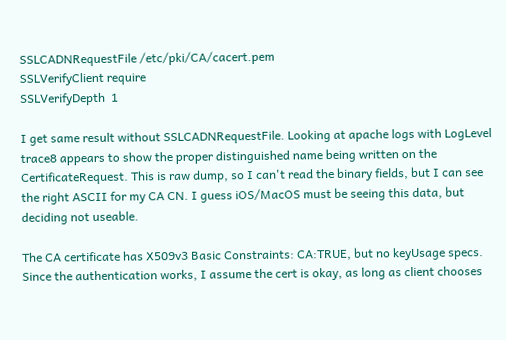SSLCADNRequestFile /etc/pki/CA/cacert.pem
SSLVerifyClient require
SSLVerifyDepth  1

I get same result without SSLCADNRequestFile. Looking at apache logs with LogLevel trace8 appears to show the proper distinguished name being written on the CertificateRequest. This is raw dump, so I can't read the binary fields, but I can see the right ASCII for my CA CN. I guess iOS/MacOS must be seeing this data, but deciding not useable.

The CA certificate has X509v3 Basic Constraints: CA:TRUE, but no keyUsage specs. Since the authentication works, I assume the cert is okay, as long as client chooses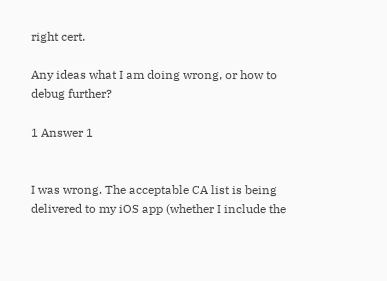right cert.

Any ideas what I am doing wrong, or how to debug further?

1 Answer 1


I was wrong. The acceptable CA list is being delivered to my iOS app (whether I include the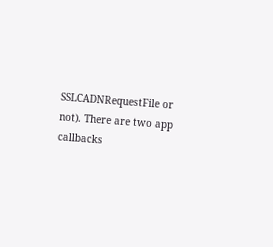SSLCADNRequestFile or not). There are two app callbacks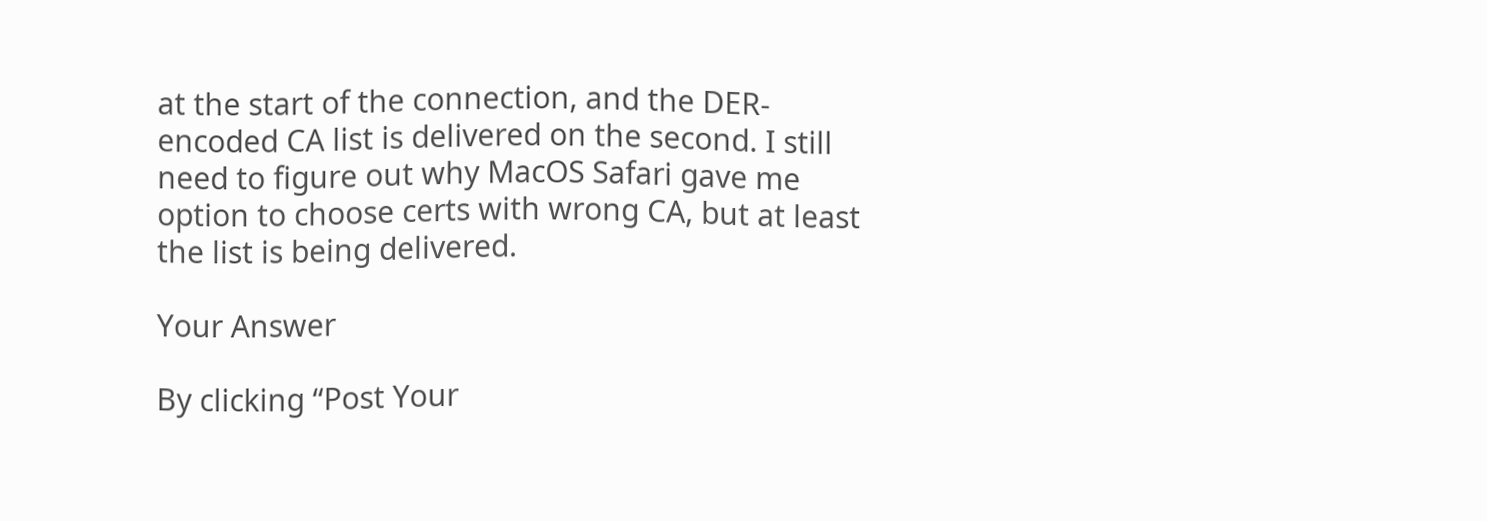at the start of the connection, and the DER-encoded CA list is delivered on the second. I still need to figure out why MacOS Safari gave me option to choose certs with wrong CA, but at least the list is being delivered.

Your Answer

By clicking “Post Your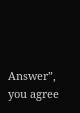Answer”, you agree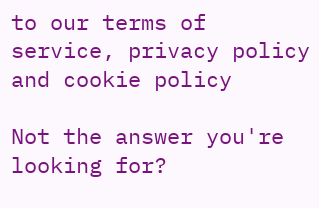to our terms of service, privacy policy and cookie policy

Not the answer you're looking for?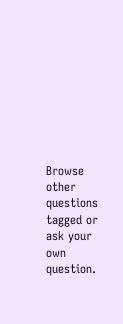Browse other questions tagged or ask your own question.